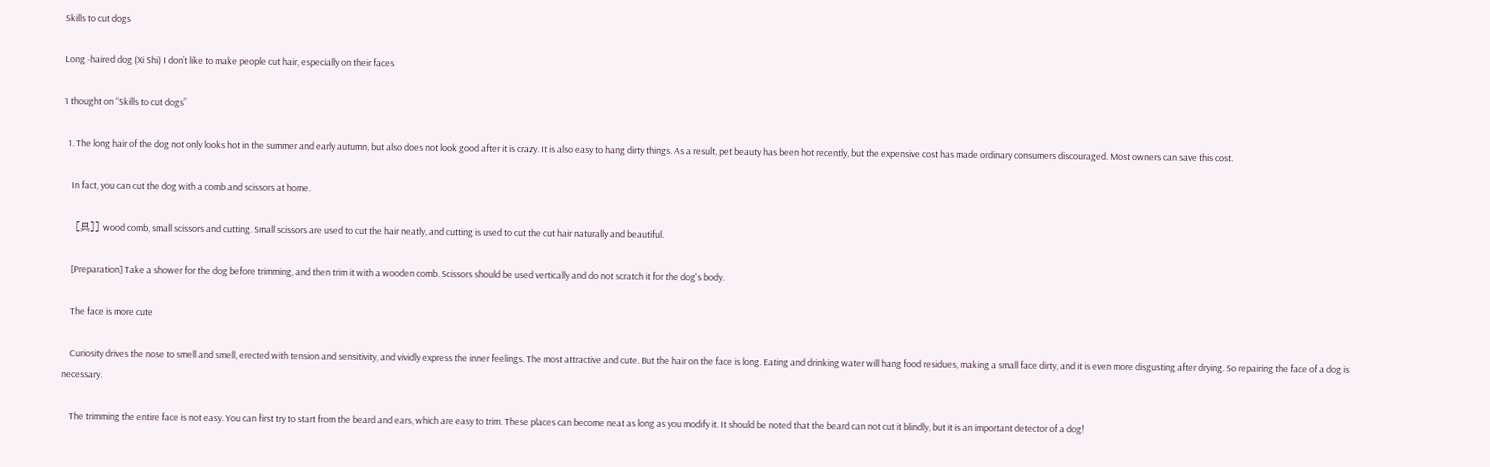Skills to cut dogs

Long -haired dog (Xi Shi) I don’t like to make people cut hair, especially on their faces

1 thought on “Skills to cut dogs”

  1. The long hair of the dog not only looks hot in the summer and early autumn, but also does not look good after it is crazy. It is also easy to hang dirty things. As a result, pet beauty has been hot recently, but the expensive cost has made ordinary consumers discouraged. Most owners can save this cost.

    In fact, you can cut the dog with a comb and scissors at home.

    [具]] wood comb, small scissors and cutting. Small scissors are used to cut the hair neatly, and cutting is used to cut the cut hair naturally and beautiful.

    [Preparation] Take a shower for the dog before trimming, and then trim it with a wooden comb. Scissors should be used vertically and do not scratch it for the dog's body.

    The face is more cute

    Curiosity drives the nose to smell and smell, erected with tension and sensitivity, and vividly express the inner feelings. The most attractive and cute. But the hair on the face is long. Eating and drinking water will hang food residues, making a small face dirty, and it is even more disgusting after drying. So repairing the face of a dog is necessary.

    The trimming the entire face is not easy. You can first try to start from the beard and ears, which are easy to trim. These places can become neat as long as you modify it. It should be noted that the beard can not cut it blindly, but it is an important detector of a dog!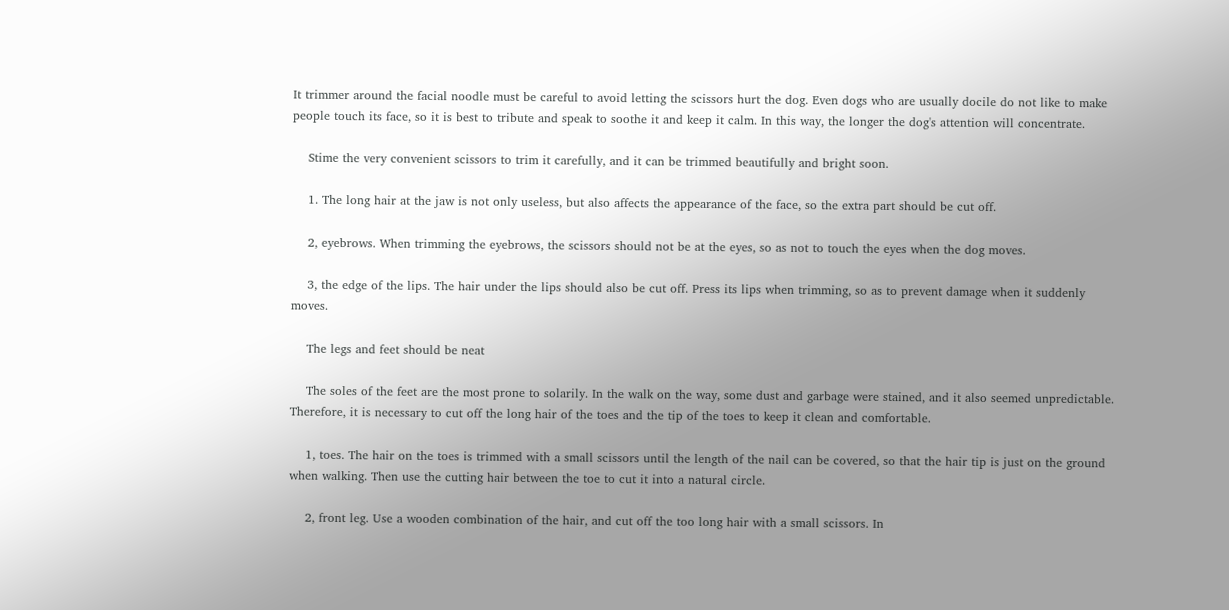It trimmer around the facial noodle must be careful to avoid letting the scissors hurt the dog. Even dogs who are usually docile do not like to make people touch its face, so it is best to tribute and speak to soothe it and keep it calm. In this way, the longer the dog's attention will concentrate.

    Stime the very convenient scissors to trim it carefully, and it can be trimmed beautifully and bright soon.

    1. The long hair at the jaw is not only useless, but also affects the appearance of the face, so the extra part should be cut off.

    2, eyebrows. When trimming the eyebrows, the scissors should not be at the eyes, so as not to touch the eyes when the dog moves.

    3, the edge of the lips. The hair under the lips should also be cut off. Press its lips when trimming, so as to prevent damage when it suddenly moves.

    The legs and feet should be neat

    The soles of the feet are the most prone to solarily. In the walk on the way, some dust and garbage were stained, and it also seemed unpredictable. Therefore, it is necessary to cut off the long hair of the toes and the tip of the toes to keep it clean and comfortable.

    1, toes. The hair on the toes is trimmed with a small scissors until the length of the nail can be covered, so that the hair tip is just on the ground when walking. Then use the cutting hair between the toe to cut it into a natural circle.

    2, front leg. Use a wooden combination of the hair, and cut off the too long hair with a small scissors. In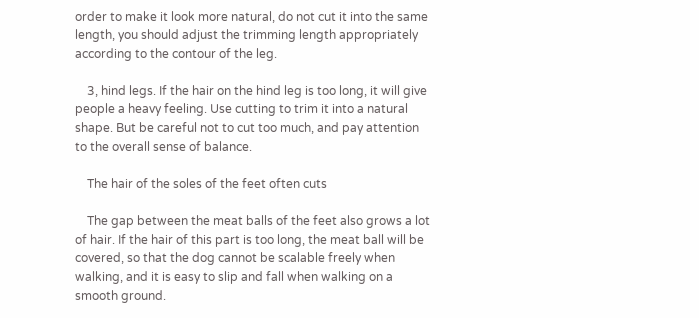order to make it look more natural, do not cut it into the same length, you should adjust the trimming length appropriately according to the contour of the leg.

    3, hind legs. If the hair on the hind leg is too long, it will give people a heavy feeling. Use cutting to trim it into a natural shape. But be careful not to cut too much, and pay attention to the overall sense of balance.

    The hair of the soles of the feet often cuts

    The gap between the meat balls of the feet also grows a lot of hair. If the hair of this part is too long, the meat ball will be covered, so that the dog cannot be scalable freely when walking, and it is easy to slip and fall when walking on a smooth ground.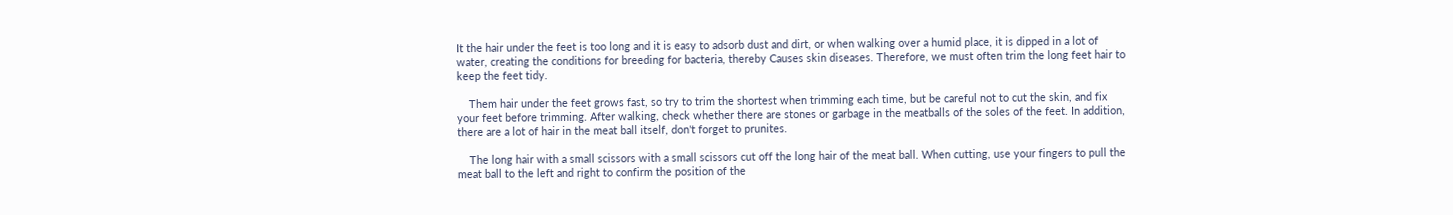It the hair under the feet is too long and it is easy to adsorb dust and dirt, or when walking over a humid place, it is dipped in a lot of water, creating the conditions for breeding for bacteria, thereby Causes skin diseases. Therefore, we must often trim the long feet hair to keep the feet tidy.

    Them hair under the feet grows fast, so try to trim the shortest when trimming each time, but be careful not to cut the skin, and fix your feet before trimming. After walking, check whether there are stones or garbage in the meatballs of the soles of the feet. In addition, there are a lot of hair in the meat ball itself, don't forget to prunites.

    The long hair with a small scissors with a small scissors cut off the long hair of the meat ball. When cutting, use your fingers to pull the meat ball to the left and right to confirm the position of the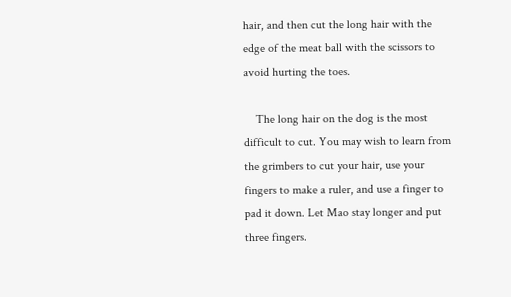hair, and then cut the long hair with the edge of the meat ball with the scissors to avoid hurting the toes.

    The long hair on the dog is the most difficult to cut. You may wish to learn from the grimbers to cut your hair, use your fingers to make a ruler, and use a finger to pad it down. Let Mao stay longer and put three fingers.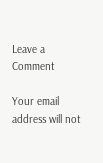Leave a Comment

Your email address will not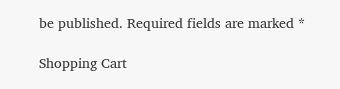be published. Required fields are marked *

Shopping Cart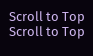Scroll to Top
Scroll to Top